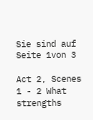Sie sind auf Seite 1von 3

Act 2, Scenes 1 - 2 What strengths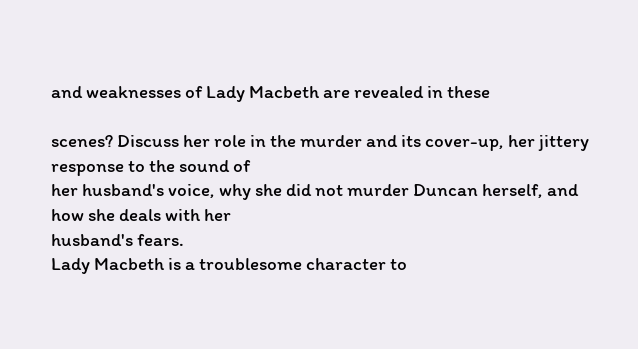and weaknesses of Lady Macbeth are revealed in these

scenes? Discuss her role in the murder and its cover-up, her jittery response to the sound of
her husband's voice, why she did not murder Duncan herself, and how she deals with her
husband's fears.
Lady Macbeth is a troublesome character to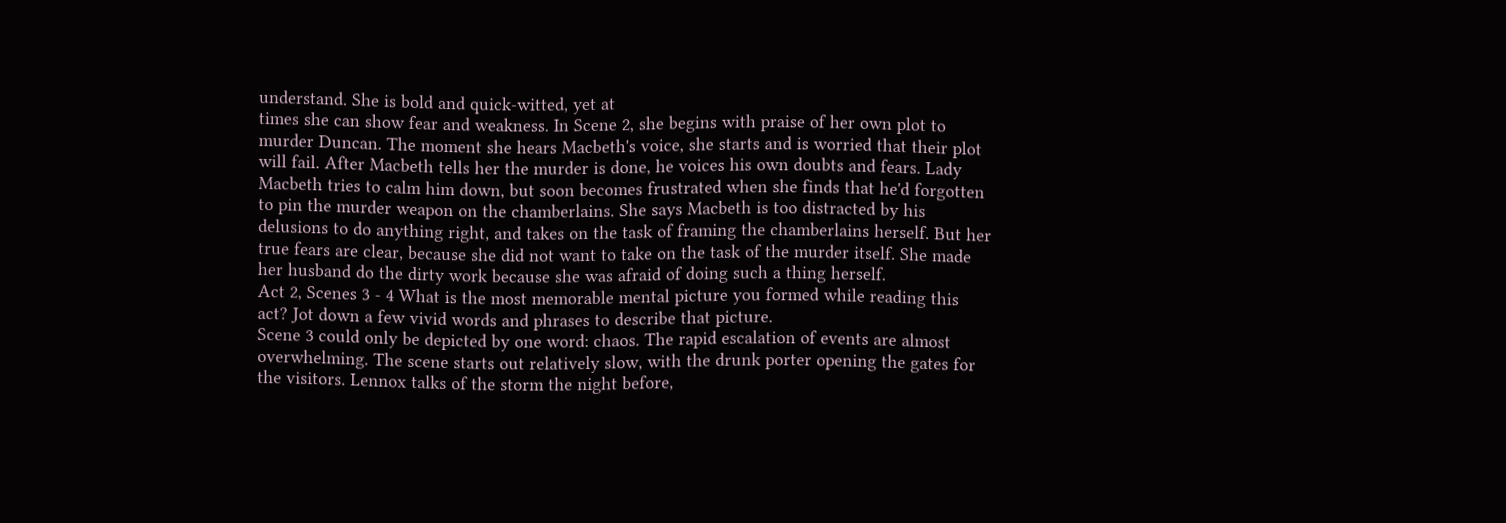understand. She is bold and quick-witted, yet at
times she can show fear and weakness. In Scene 2, she begins with praise of her own plot to
murder Duncan. The moment she hears Macbeth's voice, she starts and is worried that their plot
will fail. After Macbeth tells her the murder is done, he voices his own doubts and fears. Lady
Macbeth tries to calm him down, but soon becomes frustrated when she finds that he'd forgotten
to pin the murder weapon on the chamberlains. She says Macbeth is too distracted by his
delusions to do anything right, and takes on the task of framing the chamberlains herself. But her
true fears are clear, because she did not want to take on the task of the murder itself. She made
her husband do the dirty work because she was afraid of doing such a thing herself.
Act 2, Scenes 3 - 4 What is the most memorable mental picture you formed while reading this
act? Jot down a few vivid words and phrases to describe that picture.
Scene 3 could only be depicted by one word: chaos. The rapid escalation of events are almost
overwhelming. The scene starts out relatively slow, with the drunk porter opening the gates for
the visitors. Lennox talks of the storm the night before,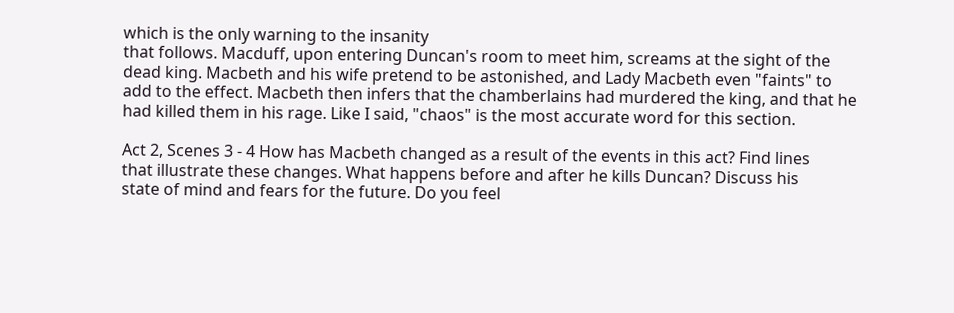which is the only warning to the insanity
that follows. Macduff, upon entering Duncan's room to meet him, screams at the sight of the
dead king. Macbeth and his wife pretend to be astonished, and Lady Macbeth even "faints" to
add to the effect. Macbeth then infers that the chamberlains had murdered the king, and that he
had killed them in his rage. Like I said, "chaos" is the most accurate word for this section.

Act 2, Scenes 3 - 4 How has Macbeth changed as a result of the events in this act? Find lines
that illustrate these changes. What happens before and after he kills Duncan? Discuss his
state of mind and fears for the future. Do you feel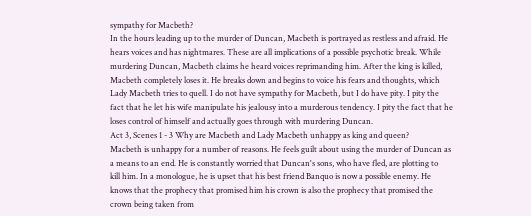sympathy for Macbeth?
In the hours leading up to the murder of Duncan, Macbeth is portrayed as restless and afraid. He
hears voices and has nightmares. These are all implications of a possible psychotic break. While
murdering Duncan, Macbeth claims he heard voices reprimanding him. After the king is killed,
Macbeth completely loses it. He breaks down and begins to voice his fears and thoughts, which
Lady Macbeth tries to quell. I do not have sympathy for Macbeth, but I do have pity. I pity the
fact that he let his wife manipulate his jealousy into a murderous tendency. I pity the fact that he
loses control of himself and actually goes through with murdering Duncan.
Act 3, Scenes 1 - 3 Why are Macbeth and Lady Macbeth unhappy as king and queen?
Macbeth is unhappy for a number of reasons. He feels guilt about using the murder of Duncan as
a means to an end. He is constantly worried that Duncan's sons, who have fled, are plotting to
kill him. In a monologue, he is upset that his best friend Banquo is now a possible enemy. He
knows that the prophecy that promised him his crown is also the prophecy that promised the
crown being taken from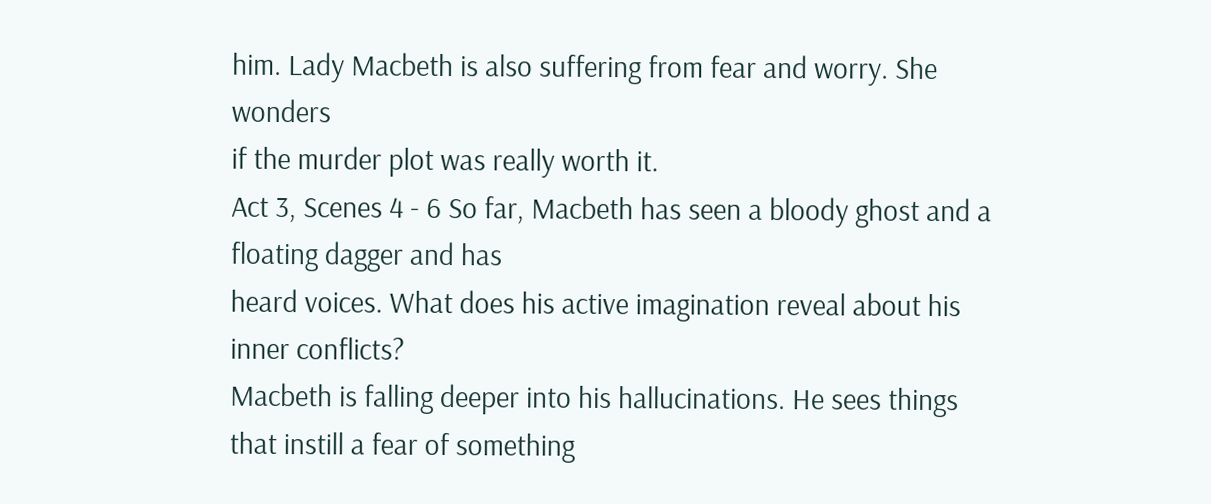him. Lady Macbeth is also suffering from fear and worry. She wonders
if the murder plot was really worth it.
Act 3, Scenes 4 - 6 So far, Macbeth has seen a bloody ghost and a floating dagger and has
heard voices. What does his active imagination reveal about his inner conflicts?
Macbeth is falling deeper into his hallucinations. He sees things that instill a fear of something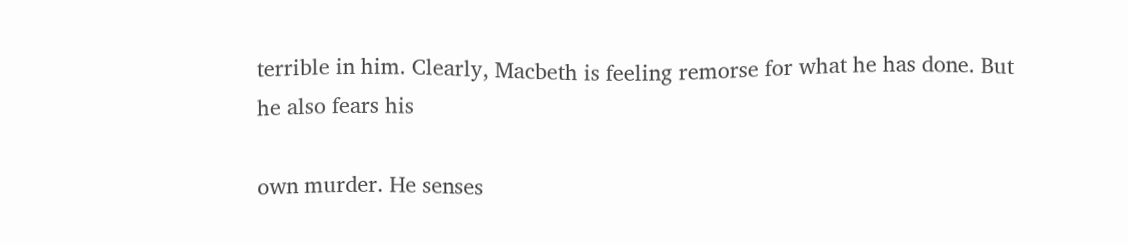terrible in him. Clearly, Macbeth is feeling remorse for what he has done. But he also fears his

own murder. He senses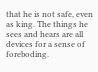that he is not safe, even as king. The things he sees and hears are all
devices for a sense of foreboding.